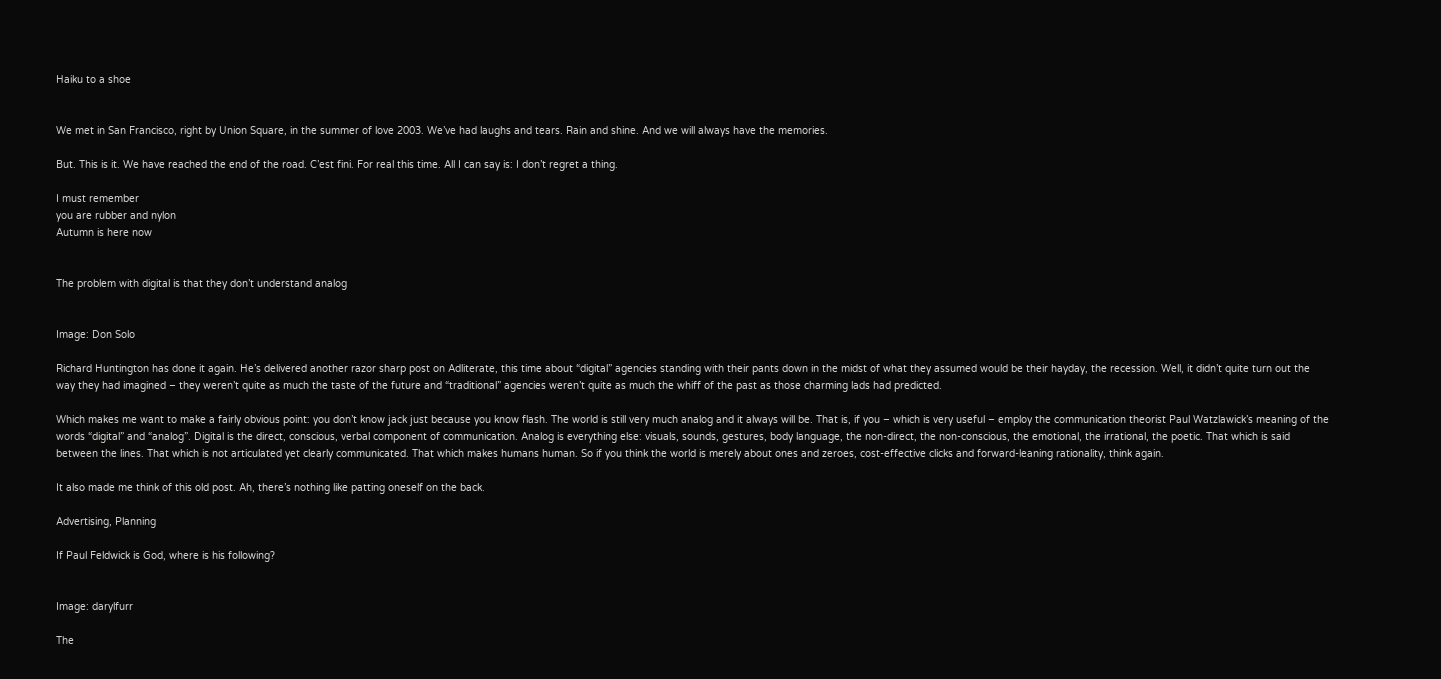Haiku to a shoe


We met in San Francisco, right by Union Square, in the summer of love 2003. We’ve had laughs and tears. Rain and shine. And we will always have the memories.

But. This is it. We have reached the end of the road. C’est fini. For real this time. All I can say is: I don’t regret a thing.

I must remember
you are rubber and nylon
Autumn is here now


The problem with digital is that they don’t understand analog


Image: Don Solo

Richard Huntington has done it again. He’s delivered another razor sharp post on Adliterate, this time about “digital” agencies standing with their pants down in the midst of what they assumed would be their hayday, the recession. Well, it didn’t quite turn out the way they had imagined – they weren’t quite as much the taste of the future and “traditional” agencies weren’t quite as much the whiff of the past as those charming lads had predicted.

Which makes me want to make a fairly obvious point: you don’t know jack just because you know flash. The world is still very much analog and it always will be. That is, if you – which is very useful – employ the communication theorist Paul Watzlawick’s meaning of the words “digital” and “analog”. Digital is the direct, conscious, verbal component of communication. Analog is everything else: visuals, sounds, gestures, body language, the non-direct, the non-conscious, the emotional, the irrational, the poetic. That which is said between the lines. That which is not articulated yet clearly communicated. That which makes humans human. So if you think the world is merely about ones and zeroes, cost-effective clicks and forward-leaning rationality, think again.

It also made me think of this old post. Ah, there’s nothing like patting oneself on the back.

Advertising, Planning

If Paul Feldwick is God, where is his following?


Image: darylfurr

The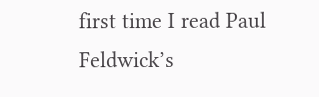first time I read Paul Feldwick’s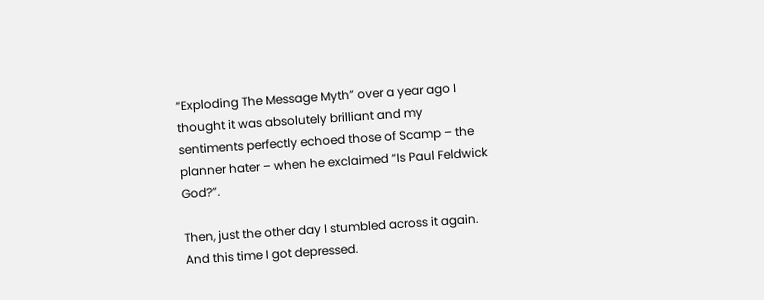“Exploding The Message Myth” over a year ago I thought it was absolutely brilliant and my sentiments perfectly echoed those of Scamp – the planner hater – when he exclaimed “Is Paul Feldwick God?”.

Then, just the other day I stumbled across it again. And this time I got depressed.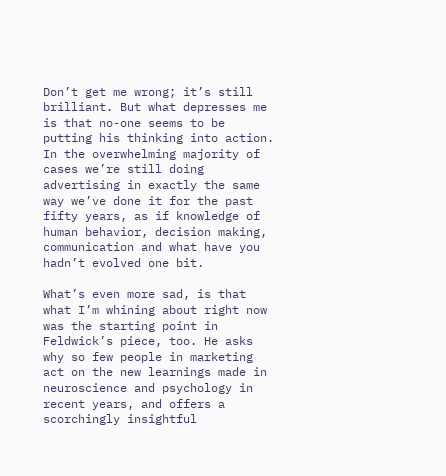Don’t get me wrong; it’s still brilliant. But what depresses me is that no-one seems to be putting his thinking into action. In the overwhelming majority of cases we’re still doing advertising in exactly the same way we’ve done it for the past fifty years, as if knowledge of human behavior, decision making, communication and what have you hadn’t evolved one bit.

What’s even more sad, is that what I’m whining about right now was the starting point in Feldwick’s piece, too. He asks why so few people in marketing act on the new learnings made in neuroscience and psychology in recent years, and offers a scorchingly insightful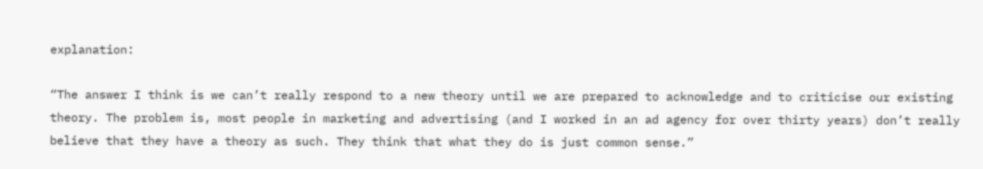explanation:

“The answer I think is we can’t really respond to a new theory until we are prepared to acknowledge and to criticise our existing theory. The problem is, most people in marketing and advertising (and I worked in an ad agency for over thirty years) don’t really believe that they have a theory as such. They think that what they do is just common sense.”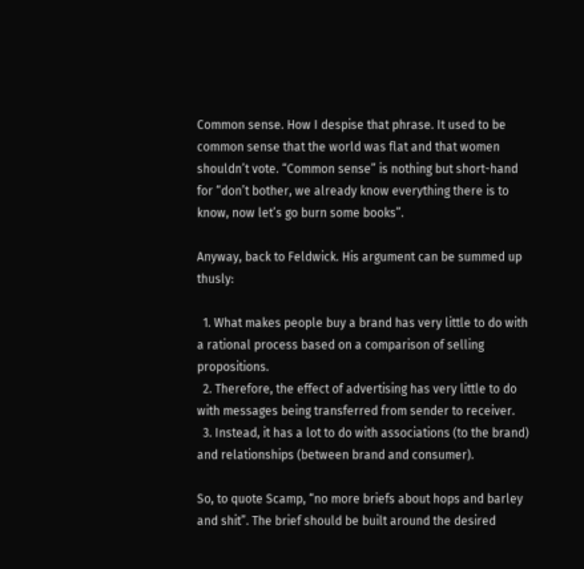Common sense. How I despise that phrase. It used to be common sense that the world was flat and that women shouldn’t vote. “Common sense” is nothing but short-hand for “don’t bother, we already know everything there is to know, now let’s go burn some books”.

Anyway, back to Feldwick. His argument can be summed up thusly:

  1. What makes people buy a brand has very little to do with a rational process based on a comparison of selling propositions.
  2. Therefore, the effect of advertising has very little to do with messages being transferred from sender to receiver.
  3. Instead, it has a lot to do with associations (to the brand) and relationships (between brand and consumer).

So, to quote Scamp, “no more briefs about hops and barley and shit”. The brief should be built around the desired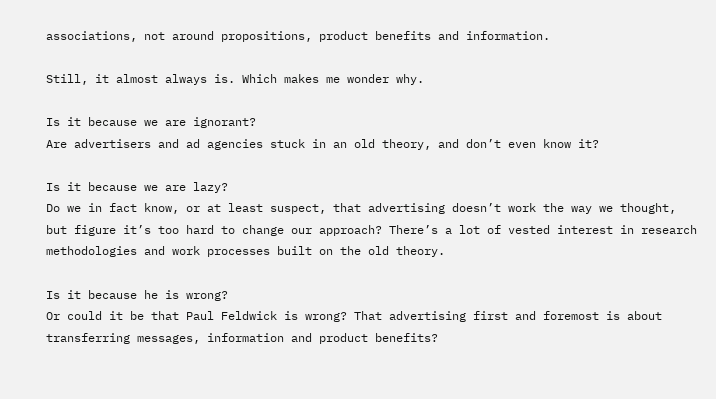associations, not around propositions, product benefits and information.

Still, it almost always is. Which makes me wonder why.

Is it because we are ignorant?
Are advertisers and ad agencies stuck in an old theory, and don’t even know it?

Is it because we are lazy?
Do we in fact know, or at least suspect, that advertising doesn’t work the way we thought, but figure it’s too hard to change our approach? There’s a lot of vested interest in research methodologies and work processes built on the old theory.

Is it because he is wrong?
Or could it be that Paul Feldwick is wrong? That advertising first and foremost is about transferring messages, information and product benefits?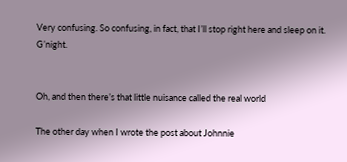Very confusing. So confusing, in fact, that I’ll stop right here and sleep on it. G’night.


Oh, and then there’s that little nuisance called the real world

The other day when I wrote the post about Johnnie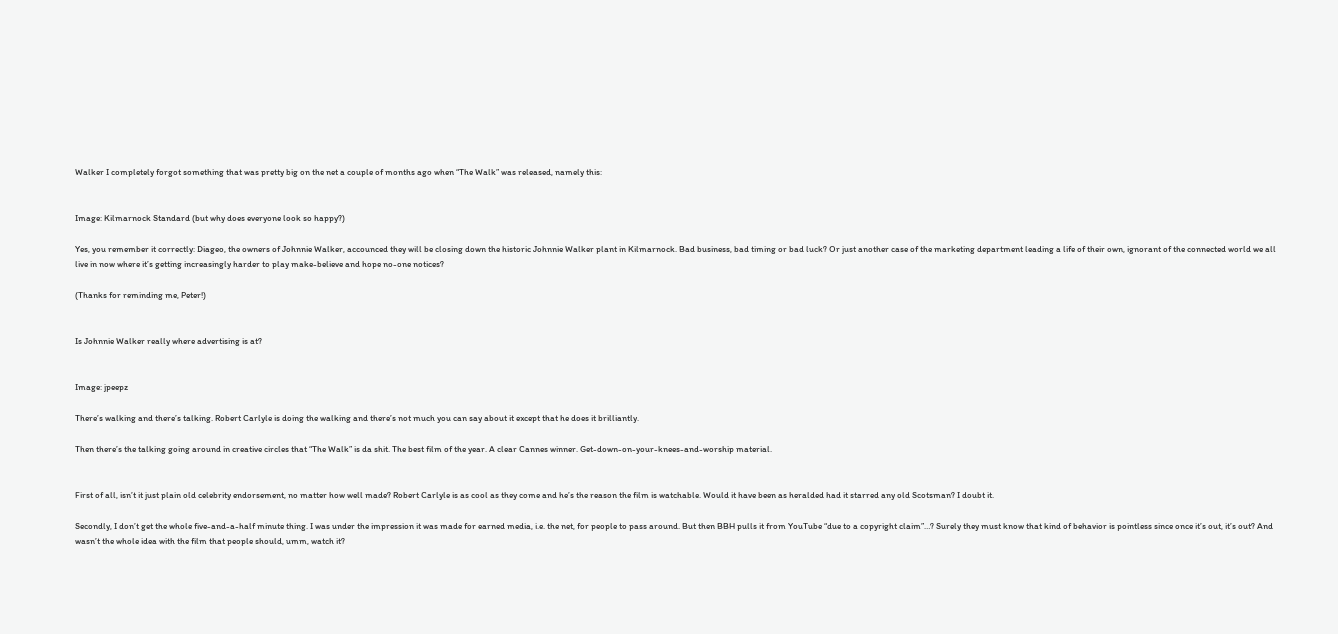Walker I completely forgot something that was pretty big on the net a couple of months ago when “The Walk” was released, namely this:


Image: Kilmarnock Standard (but why does everyone look so happy?)

Yes, you remember it correctly: Diageo, the owners of Johnnie Walker, accounced they will be closing down the historic Johnnie Walker plant in Kilmarnock. Bad business, bad timing or bad luck? Or just another case of the marketing department leading a life of their own, ignorant of the connected world we all live in now where it’s getting increasingly harder to play make-believe and hope no-one notices?

(Thanks for reminding me, Peter!)


Is Johnnie Walker really where advertising is at?


Image: jpeepz

There’s walking and there’s talking. Robert Carlyle is doing the walking and there’s not much you can say about it except that he does it brilliantly.

Then there’s the talking going around in creative circles that “The Walk” is da shit. The best film of the year. A clear Cannes winner. Get-down-on-your-knees-and-worship material.


First of all, isn’t it just plain old celebrity endorsement, no matter how well made? Robert Carlyle is as cool as they come and he’s the reason the film is watchable. Would it have been as heralded had it starred any old Scotsman? I doubt it.

Secondly, I don’t get the whole five-and-a-half minute thing. I was under the impression it was made for earned media, i.e. the net, for people to pass around. But then BBH pulls it from YouTube “due to a copyright claim”…? Surely they must know that kind of behavior is pointless since once it’s out, it’s out? And wasn’t the whole idea with the film that people should, umm, watch it?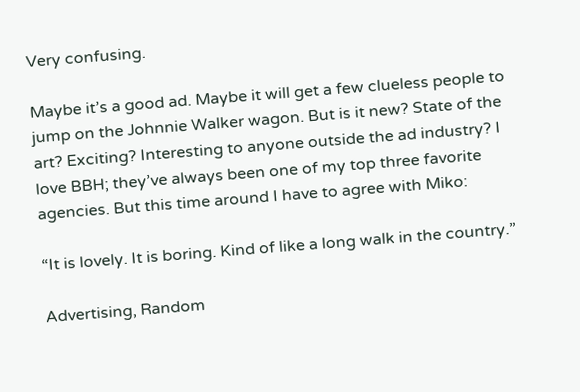Very confusing.

Maybe it’s a good ad. Maybe it will get a few clueless people to jump on the Johnnie Walker wagon. But is it new? State of the art? Exciting? Interesting to anyone outside the ad industry? I love BBH; they’ve always been one of my top three favorite agencies. But this time around I have to agree with Miko:

“It is lovely. It is boring. Kind of like a long walk in the country.”

Advertising, Random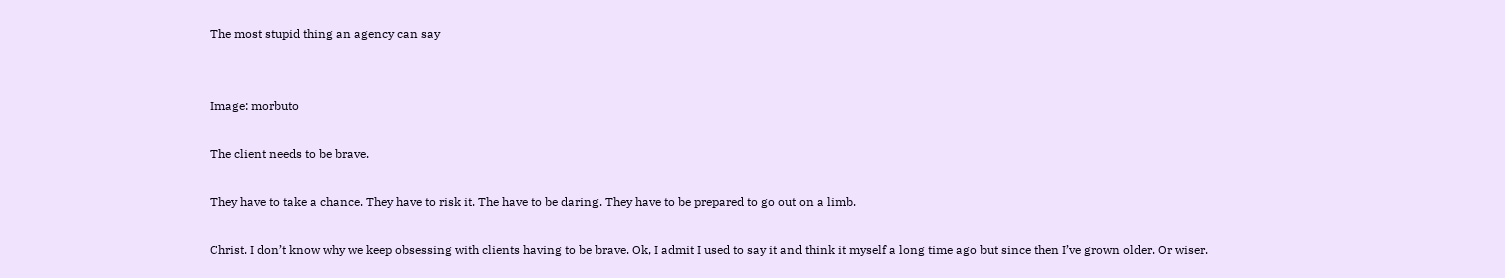The most stupid thing an agency can say


Image: morbuto

The client needs to be brave.

They have to take a chance. They have to risk it. The have to be daring. They have to be prepared to go out on a limb.

Christ. I don’t know why we keep obsessing with clients having to be brave. Ok, I admit I used to say it and think it myself a long time ago but since then I’ve grown older. Or wiser.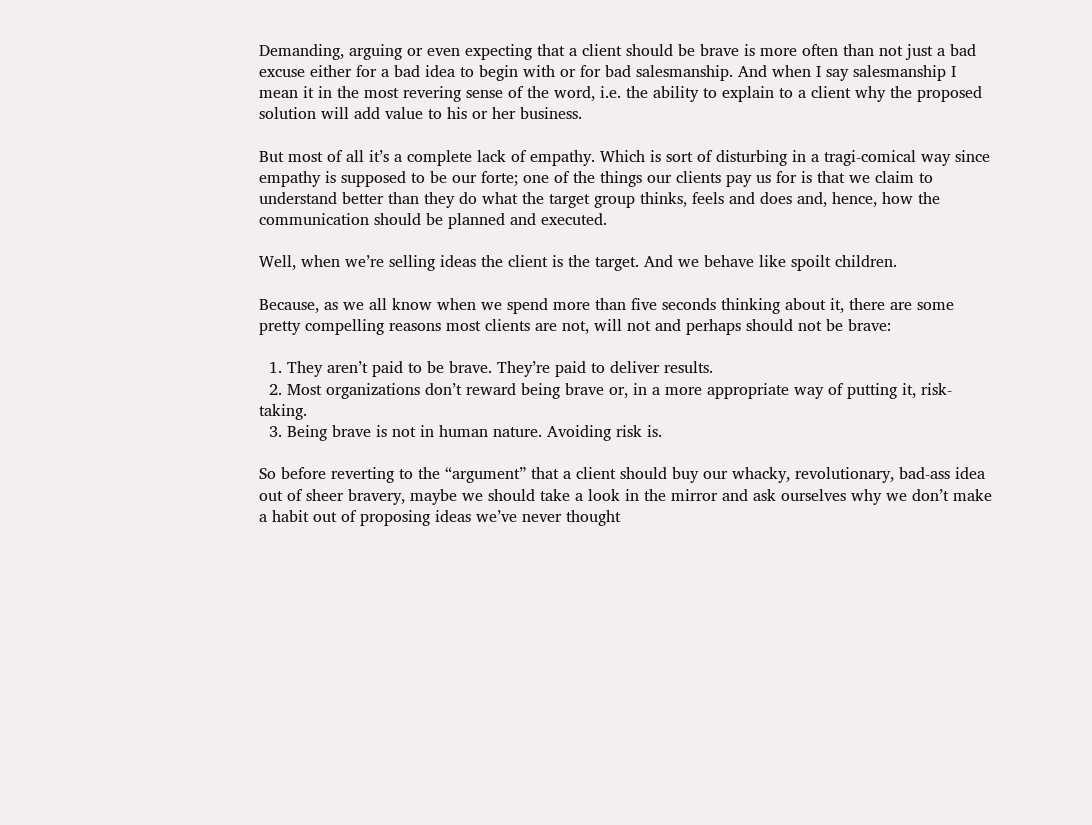Demanding, arguing or even expecting that a client should be brave is more often than not just a bad excuse either for a bad idea to begin with or for bad salesmanship. And when I say salesmanship I mean it in the most revering sense of the word, i.e. the ability to explain to a client why the proposed solution will add value to his or her business.

But most of all it’s a complete lack of empathy. Which is sort of disturbing in a tragi-comical way since empathy is supposed to be our forte; one of the things our clients pay us for is that we claim to understand better than they do what the target group thinks, feels and does and, hence, how the communication should be planned and executed.

Well, when we’re selling ideas the client is the target. And we behave like spoilt children.

Because, as we all know when we spend more than five seconds thinking about it, there are some pretty compelling reasons most clients are not, will not and perhaps should not be brave:

  1. They aren’t paid to be brave. They’re paid to deliver results.
  2. Most organizations don’t reward being brave or, in a more appropriate way of putting it, risk-taking.
  3. Being brave is not in human nature. Avoiding risk is.

So before reverting to the “argument” that a client should buy our whacky, revolutionary, bad-ass idea out of sheer bravery, maybe we should take a look in the mirror and ask ourselves why we don’t make a habit out of proposing ideas we’ve never thought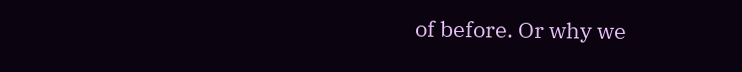of before. Or why we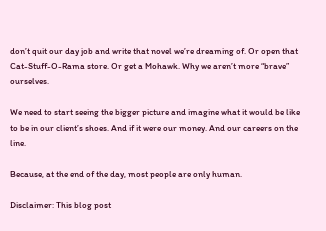don’t quit our day job and write that novel we’re dreaming of. Or open that Cat-Stuff-O-Rama store. Or get a Mohawk. Why we aren’t more “brave” ourselves.

We need to start seeing the bigger picture and imagine what it would be like to be in our client’s shoes. And if it were our money. And our careers on the line.

Because, at the end of the day, most people are only human.

Disclaimer: This blog post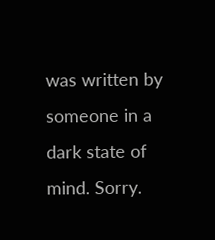was written by someone in a dark state of mind. Sorry.